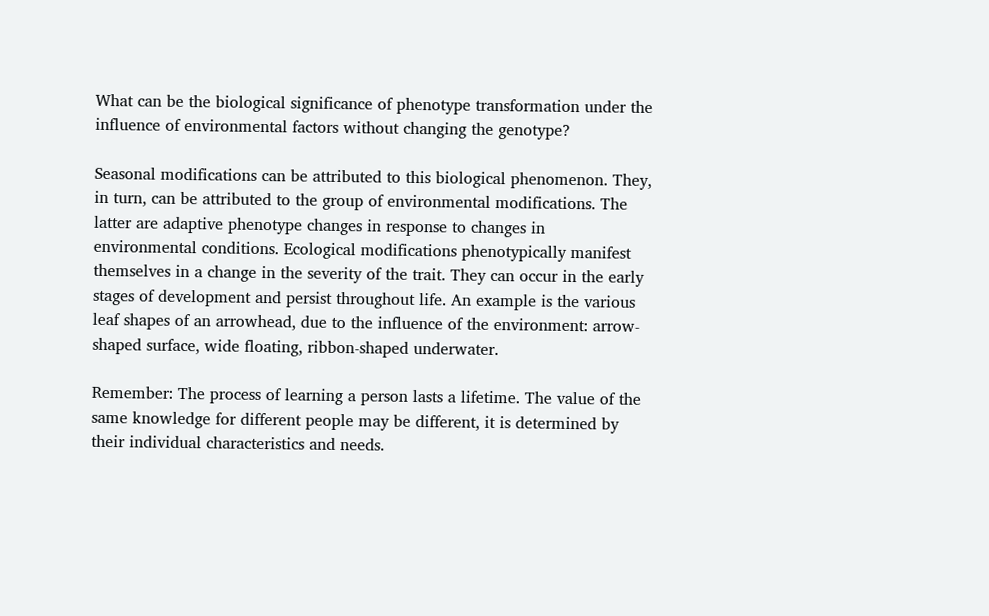What can be the biological significance of phenotype transformation under the influence of environmental factors without changing the genotype?

Seasonal modifications can be attributed to this biological phenomenon. They, in turn, can be attributed to the group of environmental modifications. The latter are adaptive phenotype changes in response to changes in environmental conditions. Ecological modifications phenotypically manifest themselves in a change in the severity of the trait. They can occur in the early stages of development and persist throughout life. An example is the various leaf shapes of an arrowhead, due to the influence of the environment: arrow-shaped surface, wide floating, ribbon-shaped underwater.

Remember: The process of learning a person lasts a lifetime. The value of the same knowledge for different people may be different, it is determined by their individual characteristics and needs.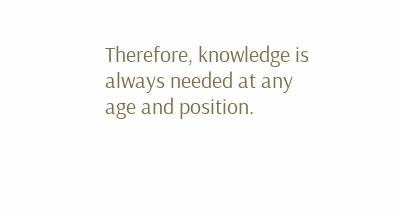Therefore, knowledge is always needed at any age and position.